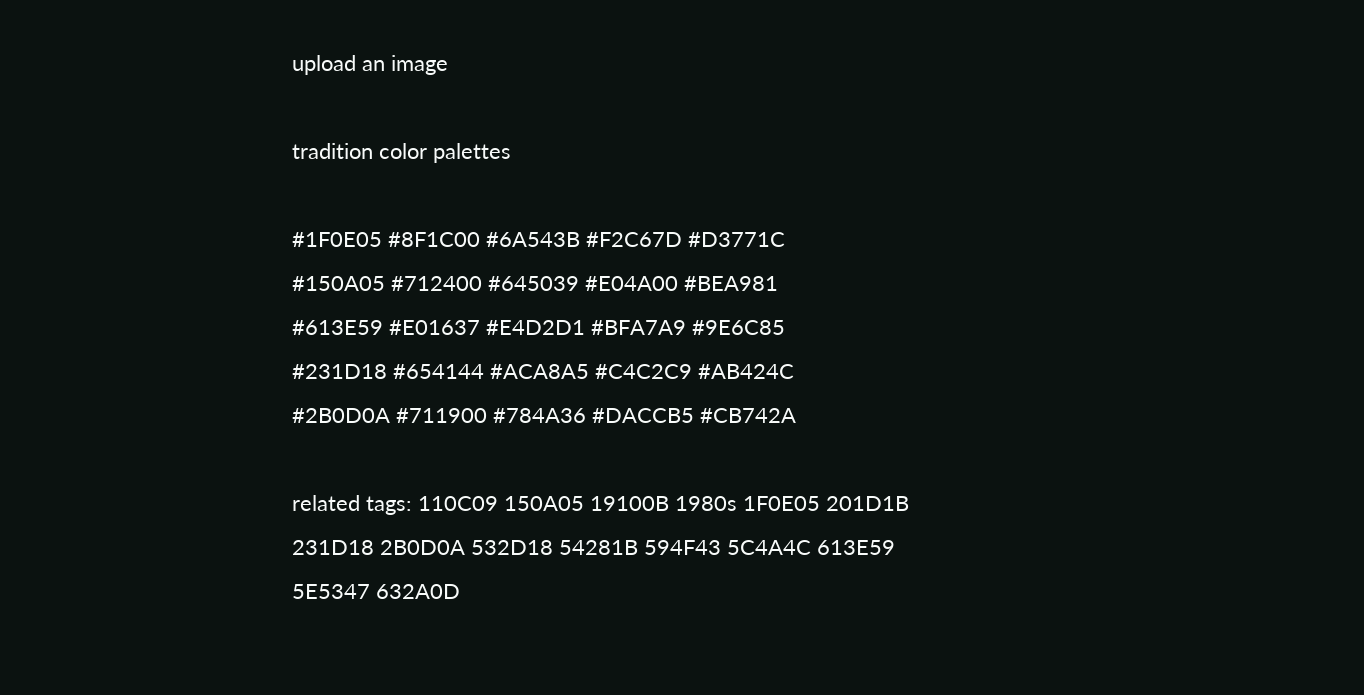upload an image

tradition color palettes

#1F0E05 #8F1C00 #6A543B #F2C67D #D3771C
#150A05 #712400 #645039 #E04A00 #BEA981
#613E59 #E01637 #E4D2D1 #BFA7A9 #9E6C85
#231D18 #654144 #ACA8A5 #C4C2C9 #AB424C
#2B0D0A #711900 #784A36 #DACCB5 #CB742A

related tags: 110C09 150A05 19100B 1980s 1F0E05 201D1B 231D18 2B0D0A 532D18 54281B 594F43 5C4A4C 613E59 5E5347 632A0D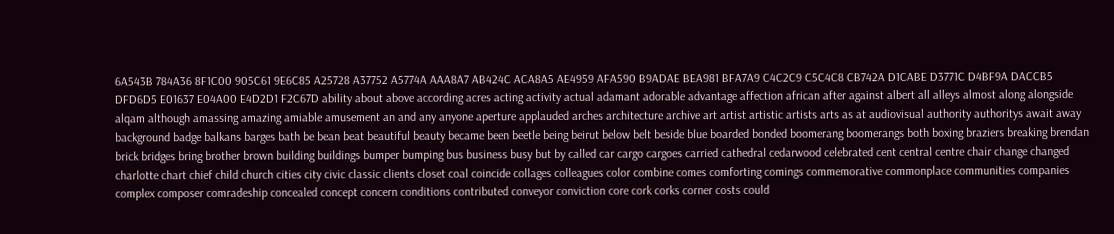6A543B 784A36 8F1C00 905C61 9E6C85 A25728 A37752 A5774A AAA8A7 AB424C ACA8A5 AE4959 AFA590 B9ADAE BEA981 BFA7A9 C4C2C9 C5C4C8 CB742A D1CABE D3771C D4BF9A DACCB5 DFD6D5 E01637 E04A00 E4D2D1 F2C67D ability about above according acres acting activity actual adamant adorable advantage affection african after against albert all alleys almost along alongside alqam although amassing amazing amiable amusement an and any anyone aperture applauded arches architecture archive art artist artistic artists arts as at audiovisual authority authoritys await away background badge balkans barges bath be bean beat beautiful beauty became been beetle being beirut below belt beside blue boarded bonded boomerang boomerangs both boxing braziers breaking brendan brick bridges bring brother brown building buildings bumper bumping bus business busy but by called car cargo cargoes carried cathedral cedarwood celebrated cent central centre chair change changed charlotte chart chief child church cities city civic classic clients closet coal coincide collages colleagues color combine comes comforting comings commemorative commonplace communities companies complex composer comradeship concealed concept concern conditions contributed conveyor conviction core cork corks corner costs could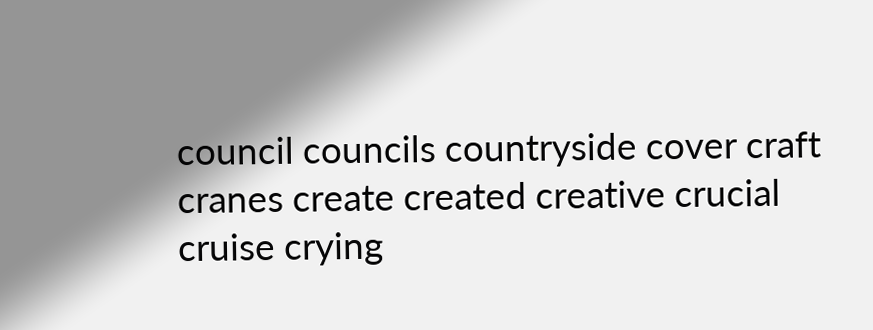council councils countryside cover craft cranes create created creative crucial cruise crying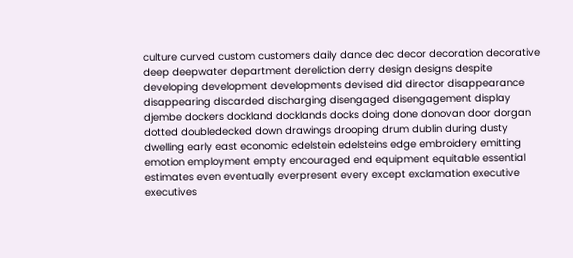culture curved custom customers daily dance dec decor decoration decorative deep deepwater department dereliction derry design designs despite developing development developments devised did director disappearance disappearing discarded discharging disengaged disengagement display djembe dockers dockland docklands docks doing done donovan door dorgan dotted doubledecked down drawings drooping drum dublin during dusty dwelling early east economic edelstein edelsteins edge embroidery emitting emotion employment empty encouraged end equipment equitable essential estimates even eventually everpresent every except exclamation executive executives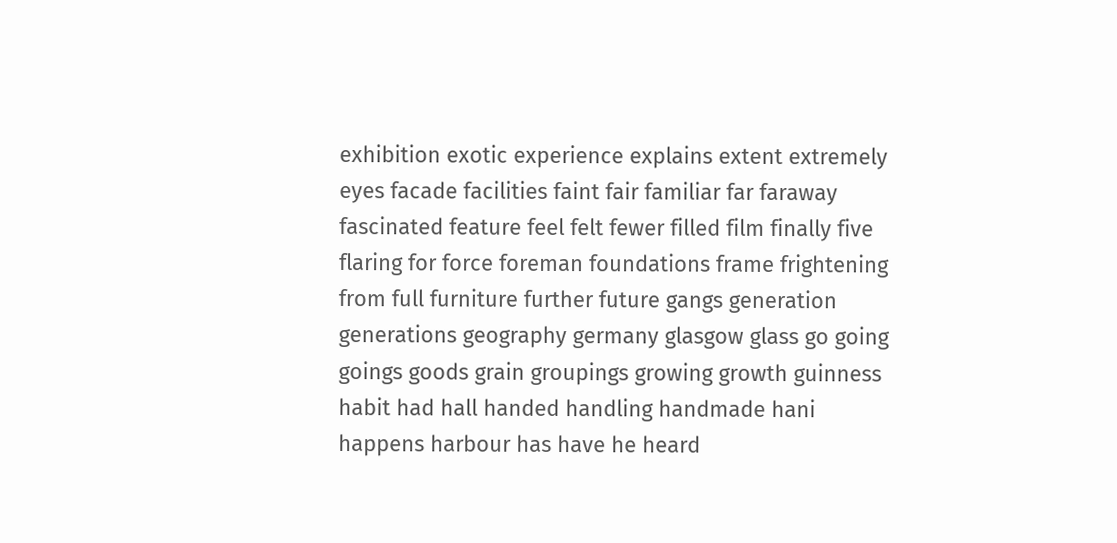exhibition exotic experience explains extent extremely eyes facade facilities faint fair familiar far faraway fascinated feature feel felt fewer filled film finally five flaring for force foreman foundations frame frightening from full furniture further future gangs generation generations geography germany glasgow glass go going goings goods grain groupings growing growth guinness habit had hall handed handling handmade hani happens harbour has have he heard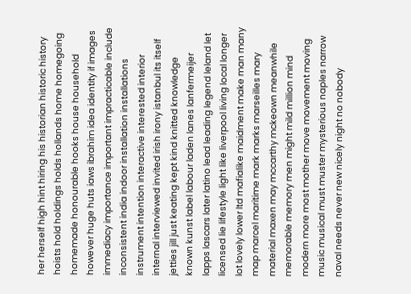her herself high hint hiring his historian historic history hoists hold holdings holds hollands home homegoing homemade honourable hooks house household however huge huts iaws ibrahim idea identity if images immediacy importance important impracticable include inconsistent india indoor installation installations instrument intention interactive interested interior internal interviewed invited irish irony istanbul its itself jetties jill just keating kept kind knitted knowledge known kunst label labour laden lanes lanfermeijer lapps lascars later latino lead leading legend leland let licensed lie lifestyle light like liverpool living local longer lot lovely lower ltd mafialike maidment make man many map marcel maritime mark marks marseilles mary material maxen may mccarthy mckeown meanwhile memorable memory men might mild million mind modern more most mother move movement moving music musical must muster mysterious naples narrow naval needs never new nicely night no nobody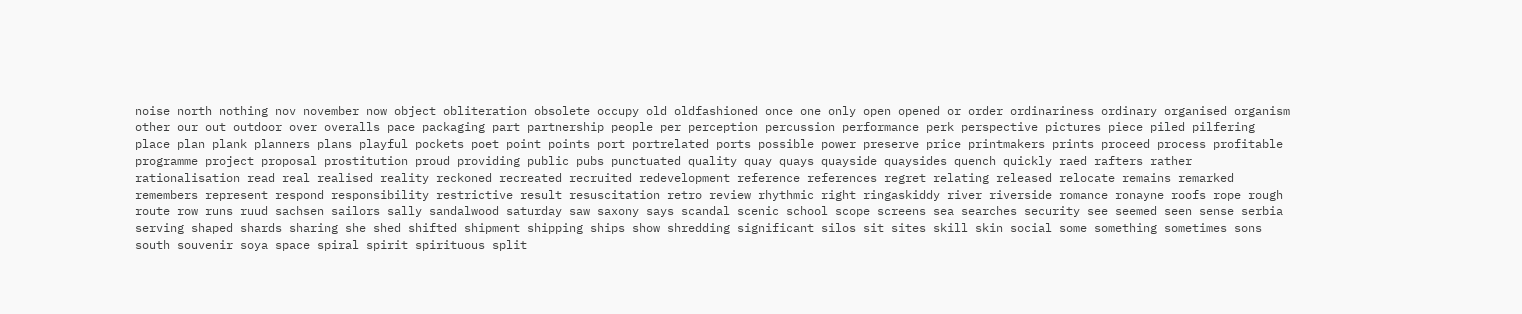noise north nothing nov november now object obliteration obsolete occupy old oldfashioned once one only open opened or order ordinariness ordinary organised organism other our out outdoor over overalls pace packaging part partnership people per perception percussion performance perk perspective pictures piece piled pilfering place plan plank planners plans playful pockets poet point points port portrelated ports possible power preserve price printmakers prints proceed process profitable programme project proposal prostitution proud providing public pubs punctuated quality quay quays quayside quaysides quench quickly raed rafters rather rationalisation read real realised reality reckoned recreated recruited redevelopment reference references regret relating released relocate remains remarked remembers represent respond responsibility restrictive result resuscitation retro review rhythmic right ringaskiddy river riverside romance ronayne roofs rope rough route row runs ruud sachsen sailors sally sandalwood saturday saw saxony says scandal scenic school scope screens sea searches security see seemed seen sense serbia serving shaped shards sharing she shed shifted shipment shipping ships show shredding significant silos sit sites skill skin social some something sometimes sons south souvenir soya space spiral spirit spirituous split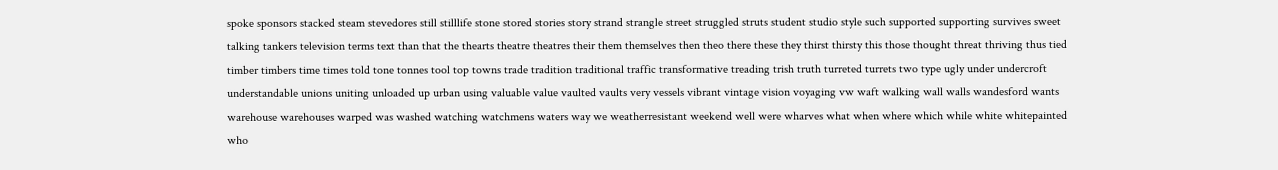spoke sponsors stacked steam stevedores still stilllife stone stored stories story strand strangle street struggled struts student studio style such supported supporting survives sweet talking tankers television terms text than that the thearts theatre theatres their them themselves then theo there these they thirst thirsty this those thought threat thriving thus tied timber timbers time times told tone tonnes tool top towns trade tradition traditional traffic transformative treading trish truth turreted turrets two type ugly under undercroft understandable unions uniting unloaded up urban using valuable value vaulted vaults very vessels vibrant vintage vision voyaging vw waft walking wall walls wandesford wants warehouse warehouses warped was washed watching watchmens waters way we weatherresistant weekend well were wharves what when where which while white whitepainted who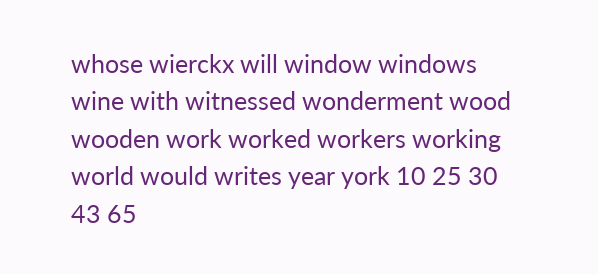whose wierckx will window windows wine with witnessed wonderment wood wooden work worked workers working world would writes year york 10 25 30 43 65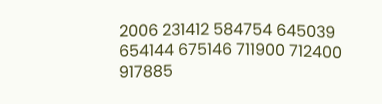2006 231412 584754 645039 654144 675146 711900 712400 917885